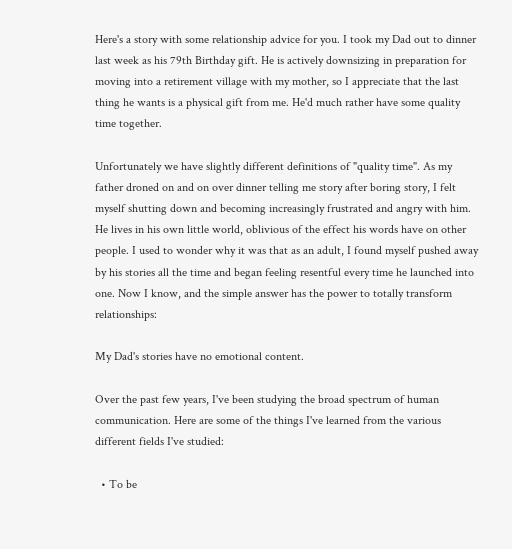Here's a story with some relationship advice for you. I took my Dad out to dinner last week as his 79th Birthday gift. He is actively downsizing in preparation for moving into a retirement village with my mother, so I appreciate that the last thing he wants is a physical gift from me. He'd much rather have some quality time together.

Unfortunately we have slightly different definitions of "quality time". As my father droned on and on over dinner telling me story after boring story, I felt myself shutting down and becoming increasingly frustrated and angry with him. He lives in his own little world, oblivious of the effect his words have on other people. I used to wonder why it was that as an adult, I found myself pushed away by his stories all the time and began feeling resentful every time he launched into one. Now I know, and the simple answer has the power to totally transform relationships:

My Dad's stories have no emotional content.

Over the past few years, I've been studying the broad spectrum of human communication. Here are some of the things I've learned from the various different fields I've studied:

  • To be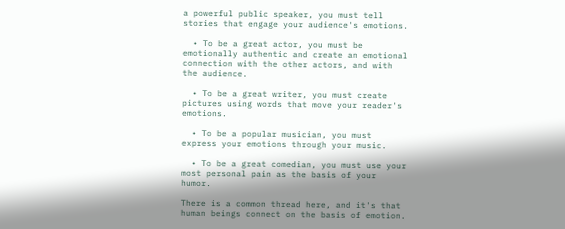a powerful public speaker, you must tell stories that engage your audience's emotions.

  • To be a great actor, you must be emotionally authentic and create an emotional connection with the other actors, and with the audience.

  • To be a great writer, you must create pictures using words that move your reader's emotions.

  • To be a popular musician, you must express your emotions through your music.

  • To be a great comedian, you must use your most personal pain as the basis of your humor.

There is a common thread here, and it's that human beings connect on the basis of emotion.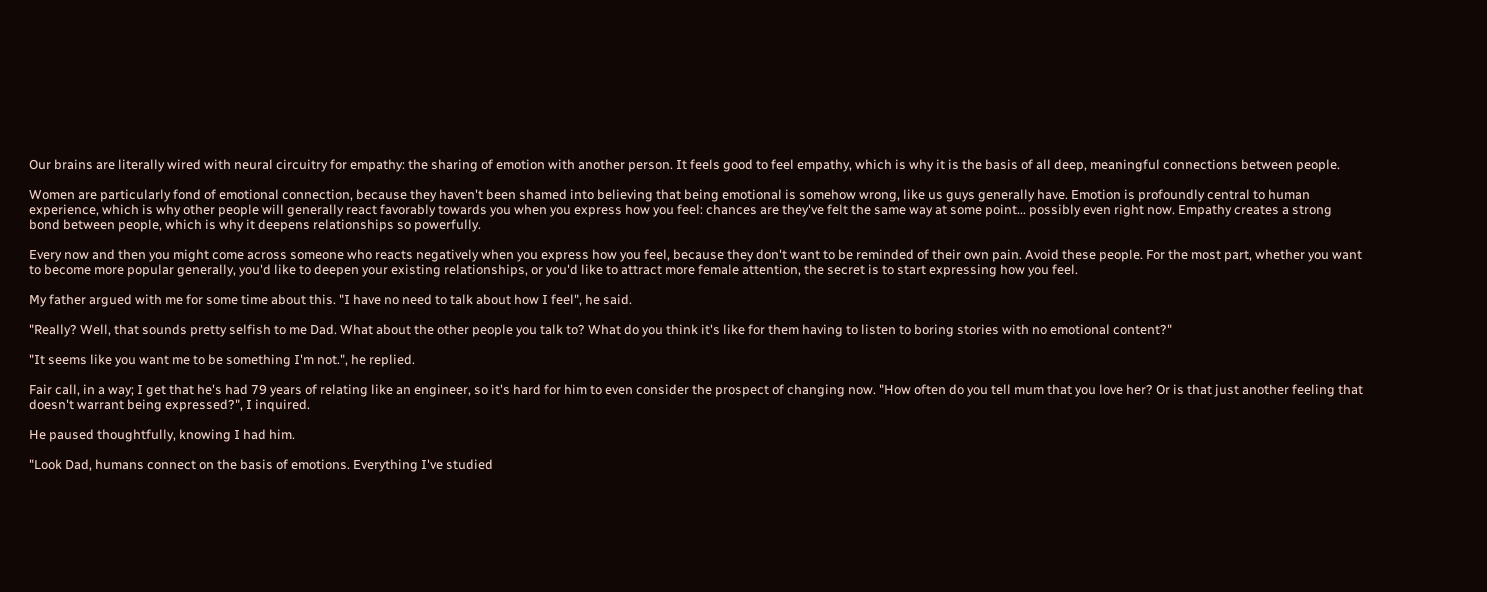Our brains are literally wired with neural circuitry for empathy: the sharing of emotion with another person. It feels good to feel empathy, which is why it is the basis of all deep, meaningful connections between people.

Women are particularly fond of emotional connection, because they haven't been shamed into believing that being emotional is somehow wrong, like us guys generally have. Emotion is profoundly central to human experience, which is why other people will generally react favorably towards you when you express how you feel: chances are they've felt the same way at some point... possibly even right now. Empathy creates a strong bond between people, which is why it deepens relationships so powerfully.

Every now and then you might come across someone who reacts negatively when you express how you feel, because they don't want to be reminded of their own pain. Avoid these people. For the most part, whether you want to become more popular generally, you'd like to deepen your existing relationships, or you'd like to attract more female attention, the secret is to start expressing how you feel.

My father argued with me for some time about this. "I have no need to talk about how I feel", he said.

"Really? Well, that sounds pretty selfish to me Dad. What about the other people you talk to? What do you think it's like for them having to listen to boring stories with no emotional content?"

"It seems like you want me to be something I'm not.", he replied.

Fair call, in a way; I get that he's had 79 years of relating like an engineer, so it's hard for him to even consider the prospect of changing now. "How often do you tell mum that you love her? Or is that just another feeling that doesn't warrant being expressed?", I inquired.

He paused thoughtfully, knowing I had him.

"Look Dad, humans connect on the basis of emotions. Everything I've studied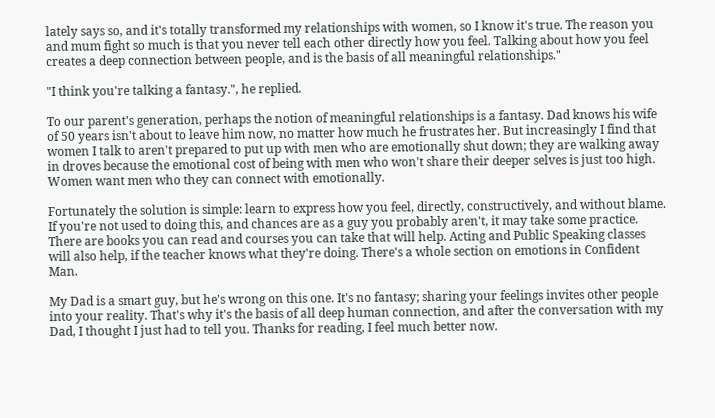lately says so, and it's totally transformed my relationships with women, so I know it's true. The reason you and mum fight so much is that you never tell each other directly how you feel. Talking about how you feel creates a deep connection between people, and is the basis of all meaningful relationships."

"I think you're talking a fantasy.", he replied.

To our parent's generation, perhaps the notion of meaningful relationships is a fantasy. Dad knows his wife of 50 years isn't about to leave him now, no matter how much he frustrates her. But increasingly I find that women I talk to aren't prepared to put up with men who are emotionally shut down; they are walking away in droves because the emotional cost of being with men who won't share their deeper selves is just too high. Women want men who they can connect with emotionally.

Fortunately the solution is simple: learn to express how you feel, directly, constructively, and without blame. If you're not used to doing this, and chances are as a guy you probably aren't, it may take some practice. There are books you can read and courses you can take that will help. Acting and Public Speaking classes will also help, if the teacher knows what they're doing. There's a whole section on emotions in Confident Man.

My Dad is a smart guy, but he's wrong on this one. It's no fantasy; sharing your feelings invites other people into your reality. That's why it's the basis of all deep human connection, and after the conversation with my Dad, I thought I just had to tell you. Thanks for reading, I feel much better now.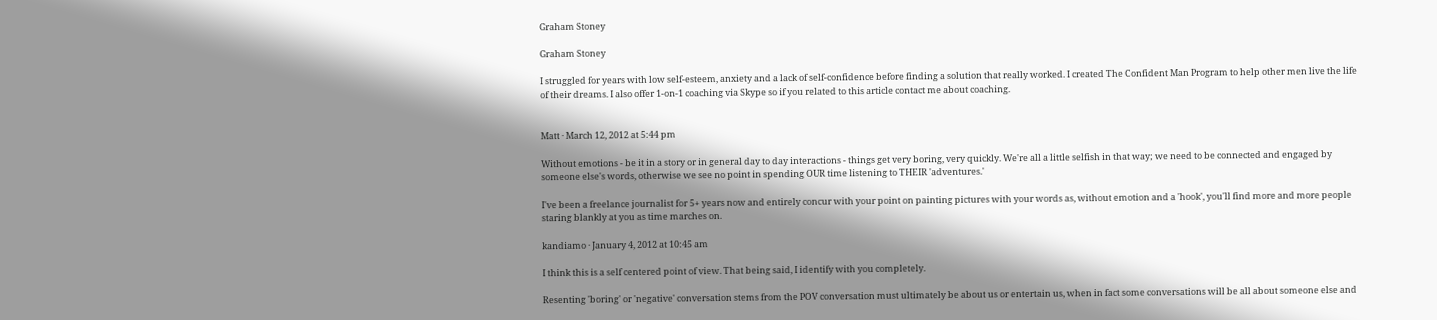Graham Stoney

Graham Stoney

I struggled for years with low self-esteem, anxiety and a lack of self-confidence before finding a solution that really worked. I created The Confident Man Program to help other men live the life of their dreams. I also offer 1-on-1 coaching via Skype so if you related to this article contact me about coaching.


Matt · March 12, 2012 at 5:44 pm

Without emotions - be it in a story or in general day to day interactions - things get very boring, very quickly. We're all a little selfish in that way; we need to be connected and engaged by someone else's words, otherwise we see no point in spending OUR time listening to THEIR 'adventures.'

I've been a freelance journalist for 5+ years now and entirely concur with your point on painting pictures with your words as, without emotion and a 'hook', you'll find more and more people staring blankly at you as time marches on.

kandiamo · January 4, 2012 at 10:45 am

I think this is a self centered point of view. That being said, I identify with you completely.

Resenting 'boring' or 'negative' conversation stems from the POV conversation must ultimately be about us or entertain us, when in fact some conversations will be all about someone else and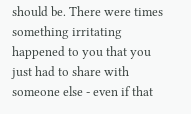should be. There were times something irritating happened to you that you just had to share with someone else - even if that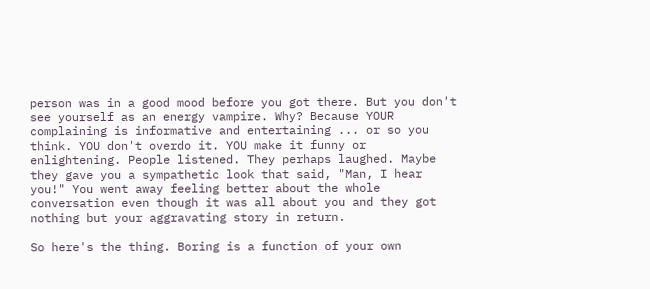person was in a good mood before you got there. But you don't see yourself as an energy vampire. Why? Because YOUR complaining is informative and entertaining ... or so you think. YOU don't overdo it. YOU make it funny or enlightening. People listened. They perhaps laughed. Maybe they gave you a sympathetic look that said, "Man, I hear you!" You went away feeling better about the whole conversation even though it was all about you and they got nothing but your aggravating story in return.

So here's the thing. Boring is a function of your own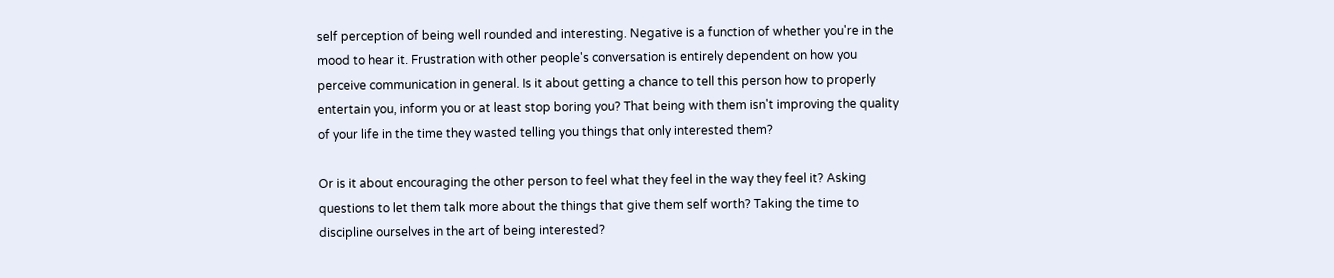self perception of being well rounded and interesting. Negative is a function of whether you're in the mood to hear it. Frustration with other people's conversation is entirely dependent on how you perceive communication in general. Is it about getting a chance to tell this person how to properly entertain you, inform you or at least stop boring you? That being with them isn't improving the quality of your life in the time they wasted telling you things that only interested them?

Or is it about encouraging the other person to feel what they feel in the way they feel it? Asking questions to let them talk more about the things that give them self worth? Taking the time to discipline ourselves in the art of being interested?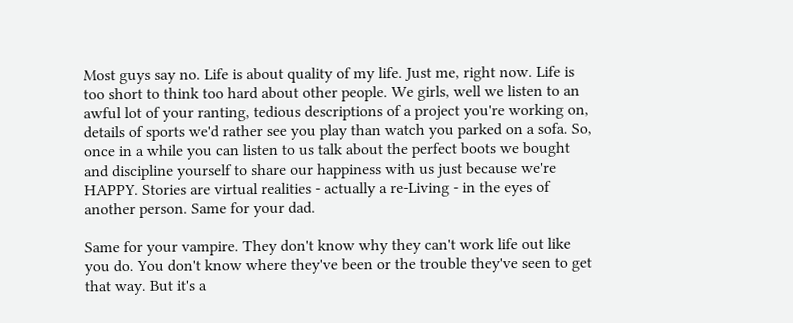Most guys say no. Life is about quality of my life. Just me, right now. Life is too short to think too hard about other people. We girls, well we listen to an awful lot of your ranting, tedious descriptions of a project you're working on, details of sports we'd rather see you play than watch you parked on a sofa. So, once in a while you can listen to us talk about the perfect boots we bought and discipline yourself to share our happiness with us just because we're HAPPY. Stories are virtual realities - actually a re-Living - in the eyes of another person. Same for your dad.

Same for your vampire. They don't know why they can't work life out like you do. You don't know where they've been or the trouble they've seen to get that way. But it's a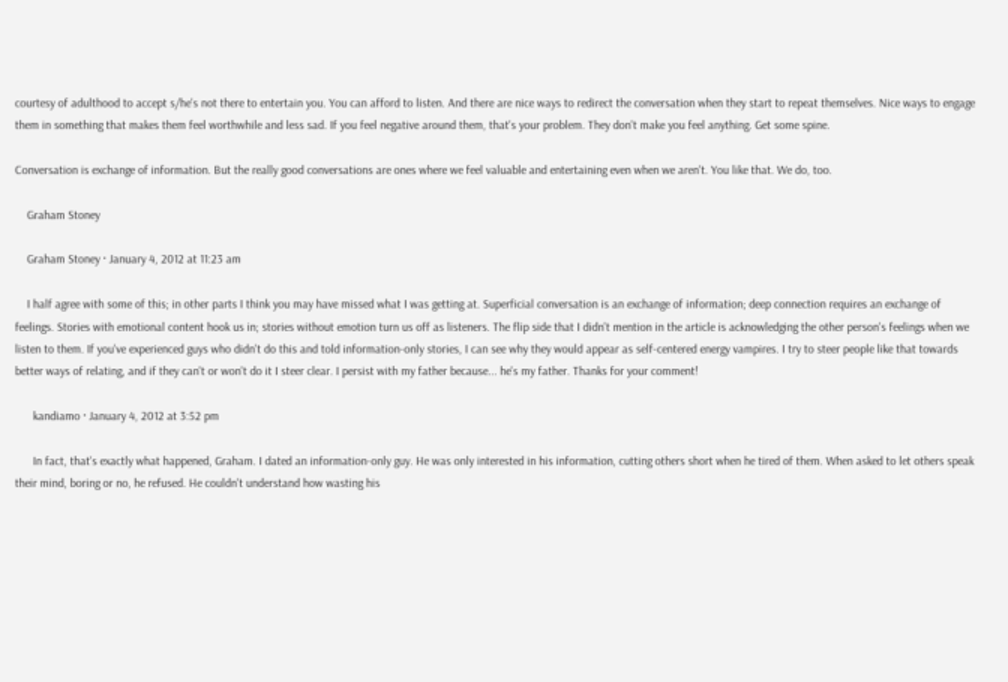courtesy of adulthood to accept s/he's not there to entertain you. You can afford to listen. And there are nice ways to redirect the conversation when they start to repeat themselves. Nice ways to engage them in something that makes them feel worthwhile and less sad. If you feel negative around them, that's your problem. They don't make you feel anything. Get some spine.

Conversation is exchange of information. But the really good conversations are ones where we feel valuable and entertaining even when we aren't. You like that. We do, too.

    Graham Stoney

    Graham Stoney · January 4, 2012 at 11:23 am

    I half agree with some of this; in other parts I think you may have missed what I was getting at. Superficial conversation is an exchange of information; deep connection requires an exchange of feelings. Stories with emotional content hook us in; stories without emotion turn us off as listeners. The flip side that I didn't mention in the article is acknowledging the other person's feelings when we listen to them. If you've experienced guys who didn't do this and told information-only stories, I can see why they would appear as self-centered energy vampires. I try to steer people like that towards better ways of relating, and if they can't or won't do it I steer clear. I persist with my father because... he's my father. Thanks for your comment!

      kandiamo · January 4, 2012 at 3:52 pm

      In fact, that's exactly what happened, Graham. I dated an information-only guy. He was only interested in his information, cutting others short when he tired of them. When asked to let others speak their mind, boring or no, he refused. He couldn't understand how wasting his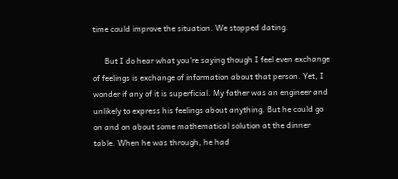time could improve the situation. We stopped dating.

      But I do hear what you're saying though I feel even exchange of feelings is exchange of information about that person. Yet, I wonder if any of it is superficial. My father was an engineer and unlikely to express his feelings about anything. But he could go on and on about some mathematical solution at the dinner table. When he was through, he had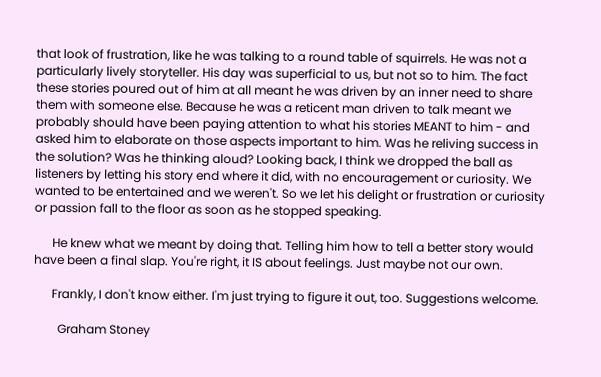that look of frustration, like he was talking to a round table of squirrels. He was not a particularly lively storyteller. His day was superficial to us, but not so to him. The fact these stories poured out of him at all meant he was driven by an inner need to share them with someone else. Because he was a reticent man driven to talk meant we probably should have been paying attention to what his stories MEANT to him - and asked him to elaborate on those aspects important to him. Was he reliving success in the solution? Was he thinking aloud? Looking back, I think we dropped the ball as listeners by letting his story end where it did, with no encouragement or curiosity. We wanted to be entertained and we weren't. So we let his delight or frustration or curiosity or passion fall to the floor as soon as he stopped speaking.

      He knew what we meant by doing that. Telling him how to tell a better story would have been a final slap. You're right, it IS about feelings. Just maybe not our own.

      Frankly, I don't know either. I'm just trying to figure it out, too. Suggestions welcome.

        Graham Stoney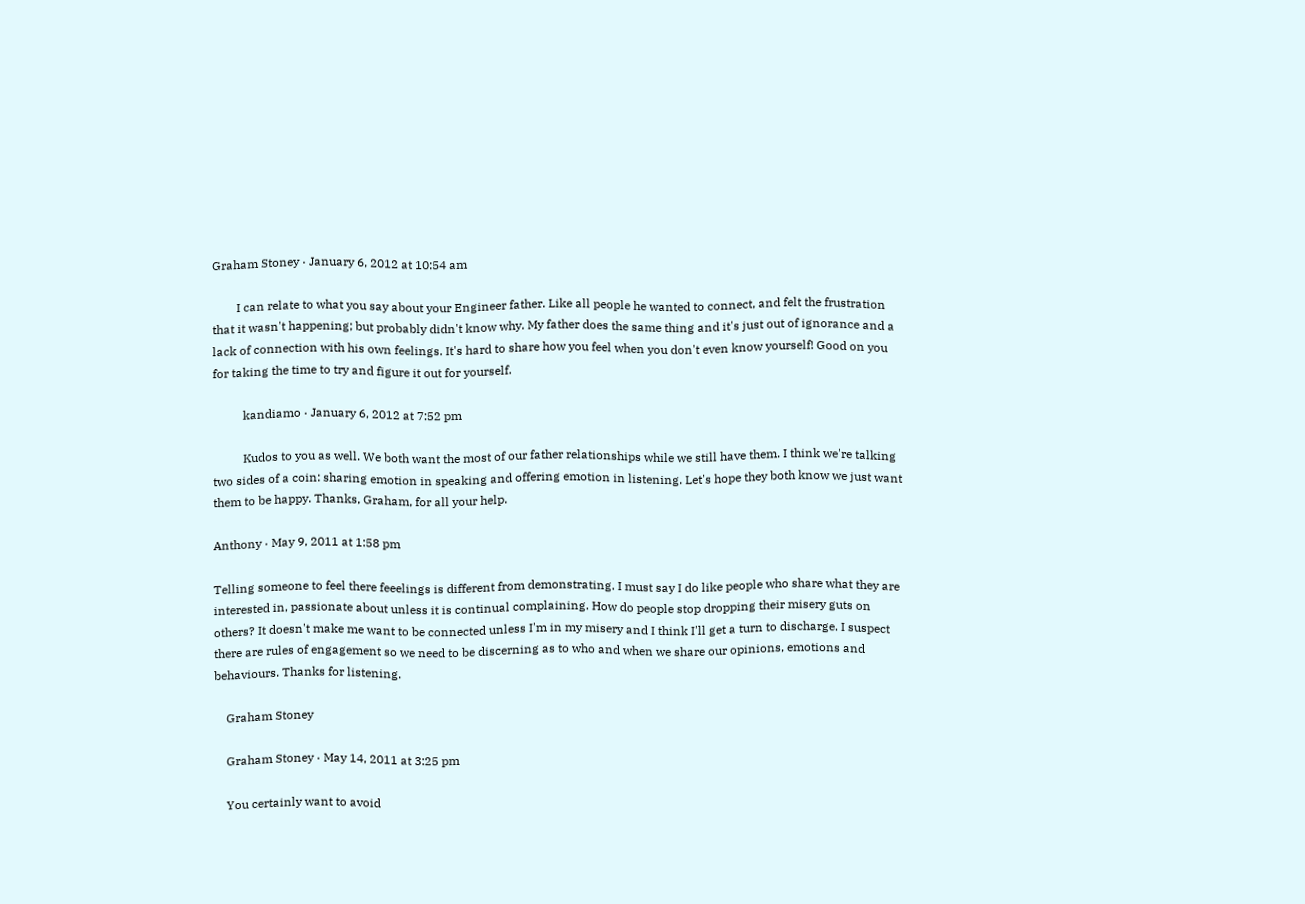Graham Stoney · January 6, 2012 at 10:54 am

        I can relate to what you say about your Engineer father. Like all people he wanted to connect, and felt the frustration that it wasn't happening; but probably didn't know why. My father does the same thing and it's just out of ignorance and a lack of connection with his own feelings. It's hard to share how you feel when you don't even know yourself! Good on you for taking the time to try and figure it out for yourself.

          kandiamo · January 6, 2012 at 7:52 pm

          Kudos to you as well. We both want the most of our father relationships while we still have them. I think we're talking two sides of a coin: sharing emotion in speaking and offering emotion in listening. Let's hope they both know we just want them to be happy. Thanks, Graham, for all your help.

Anthony · May 9, 2011 at 1:58 pm

Telling someone to feel there feeelings is different from demonstrating. I must say I do like people who share what they are interested in, passionate about unless it is continual complaining. How do people stop dropping their misery guts on others? It doesn't make me want to be connected unless I'm in my misery and I think I'll get a turn to discharge. I suspect there are rules of engagement so we need to be discerning as to who and when we share our opinions, emotions and behaviours. Thanks for listening.

    Graham Stoney

    Graham Stoney · May 14, 2011 at 3:25 pm

    You certainly want to avoid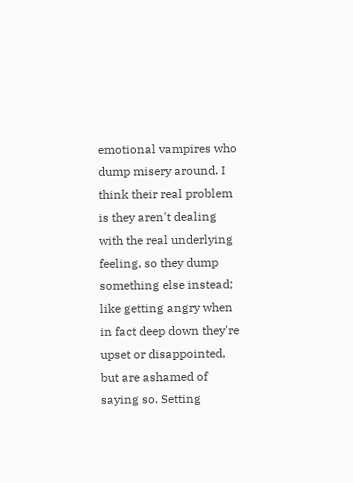emotional vampires who dump misery around. I think their real problem is they aren't dealing with the real underlying feeling, so they dump something else instead; like getting angry when in fact deep down they're upset or disappointed, but are ashamed of saying so. Setting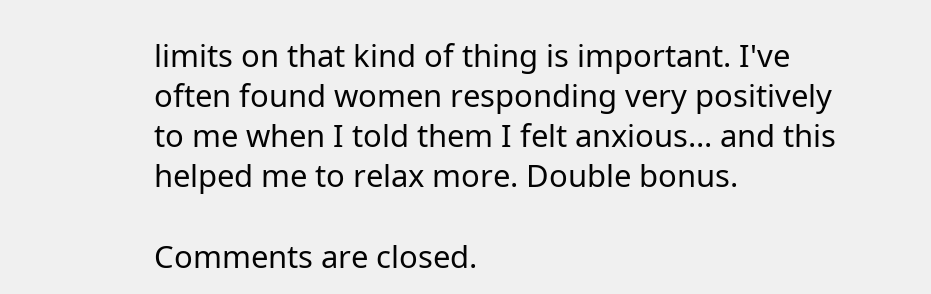limits on that kind of thing is important. I've often found women responding very positively to me when I told them I felt anxious... and this helped me to relax more. Double bonus.

Comments are closed.